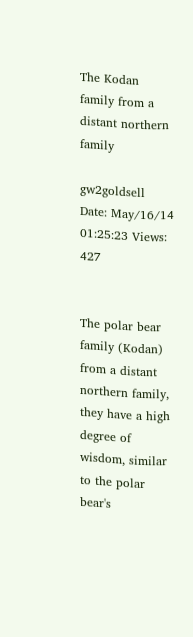The Kodan family from a distant northern family

gw2goldsell Date: May/16/14 01:25:23 Views: 427


The polar bear family (Kodan) from a distant northern family, they have a high degree of wisdom, similar to the polar bear's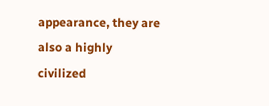appearance, they are also a highly civilized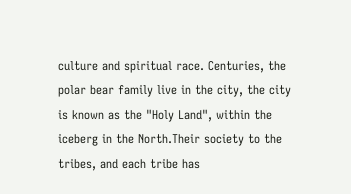culture and spiritual race. Centuries, the polar bear family live in the city, the city is known as the "Holy Land", within the iceberg in the North.Their society to the tribes, and each tribe has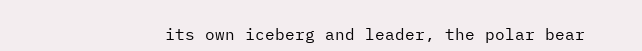its own iceberg and leader, the polar bear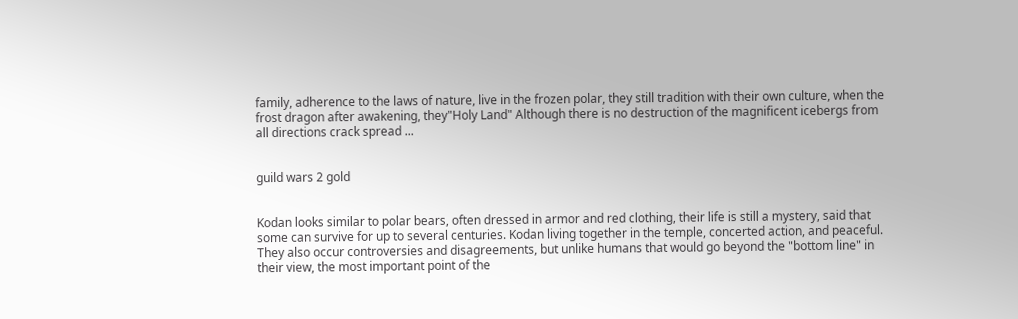family, adherence to the laws of nature, live in the frozen polar, they still tradition with their own culture, when the frost dragon after awakening, they"Holy Land" Although there is no destruction of the magnificent icebergs from all directions crack spread ...


guild wars 2 gold


Kodan looks similar to polar bears, often dressed in armor and red clothing, their life is still a mystery, said that some can survive for up to several centuries. Kodan living together in the temple, concerted action, and peaceful. They also occur controversies and disagreements, but unlike humans that would go beyond the "bottom line" in their view, the most important point of the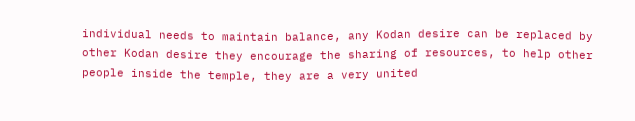individual needs to maintain balance, any Kodan desire can be replaced by other Kodan desire they encourage the sharing of resources, to help other people inside the temple, they are a very united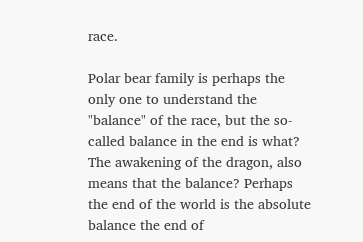race.

Polar bear family is perhaps the only one to understand the "balance" of the race, but the so-called balance in the end is what? The awakening of the dragon, also means that the balance? Perhaps the end of the world is the absolute balance the end of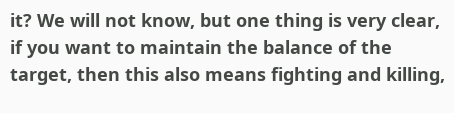it? We will not know, but one thing is very clear, if you want to maintain the balance of the target, then this also means fighting and killing,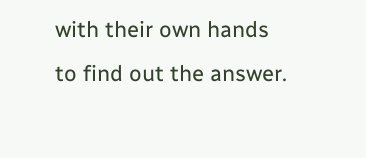with their own hands to find out the answer.